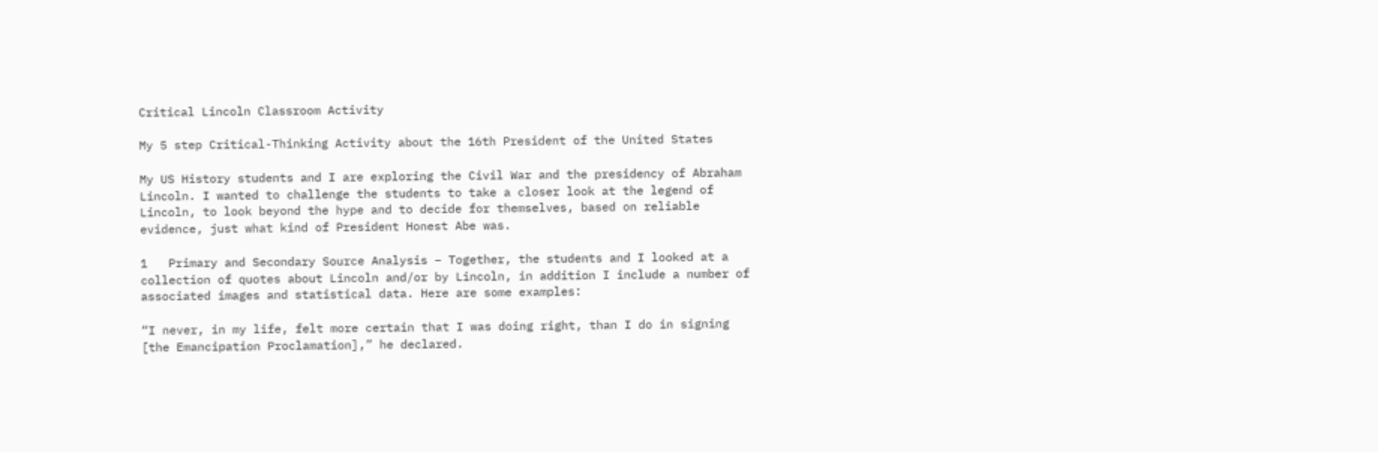Critical Lincoln Classroom Activity

My 5 step Critical-Thinking Activity about the 16th President of the United States

My US History students and I are exploring the Civil War and the presidency of Abraham Lincoln. I wanted to challenge the students to take a closer look at the legend of Lincoln, to look beyond the hype and to decide for themselves, based on reliable evidence, just what kind of President Honest Abe was.

1   Primary and Secondary Source Analysis – Together, the students and I looked at a collection of quotes about Lincoln and/or by Lincoln, in addition I include a number of associated images and statistical data. Here are some examples:

“I never, in my life, felt more certain that I was doing right, than I do in signing [the Emancipation Proclamation],” he declared.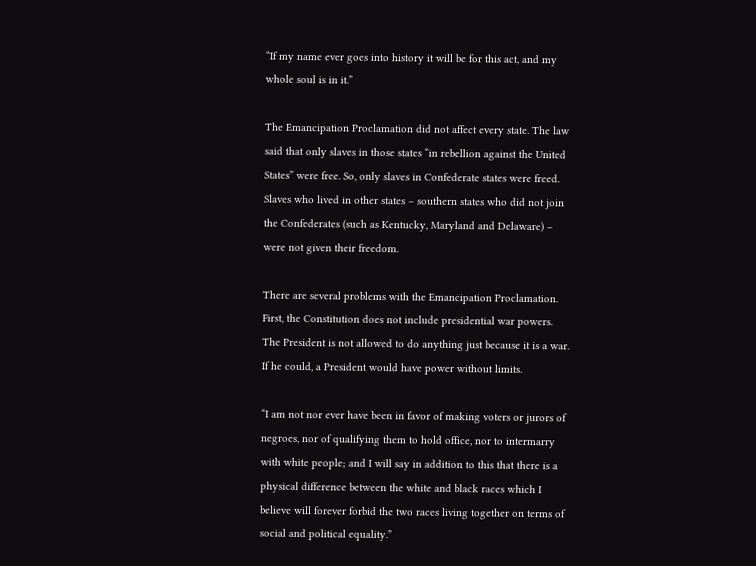“If my name ever goes into history it will be for this act, and my whole soul is in it.”

The Emancipation Proclamation did not affect every state. The law said that only slaves in those states “in rebellion against the United States” were free. So, only slaves in Confederate states were freed. Slaves who lived in other states – southern states who did not join the Confederates (such as Kentucky, Maryland and Delaware) – were not given their freedom.

There are several problems with the Emancipation Proclamation.  First, the Constitution does not include presidential war powers.  The President is not allowed to do anything just because it is a war. If he could, a President would have power without limits.

“I am not nor ever have been in favor of making voters or jurors of negroes, nor of qualifying them to hold office, nor to intermarry with white people; and I will say in addition to this that there is a physical difference between the white and black races which I believe will forever forbid the two races living together on terms of social and political equality.”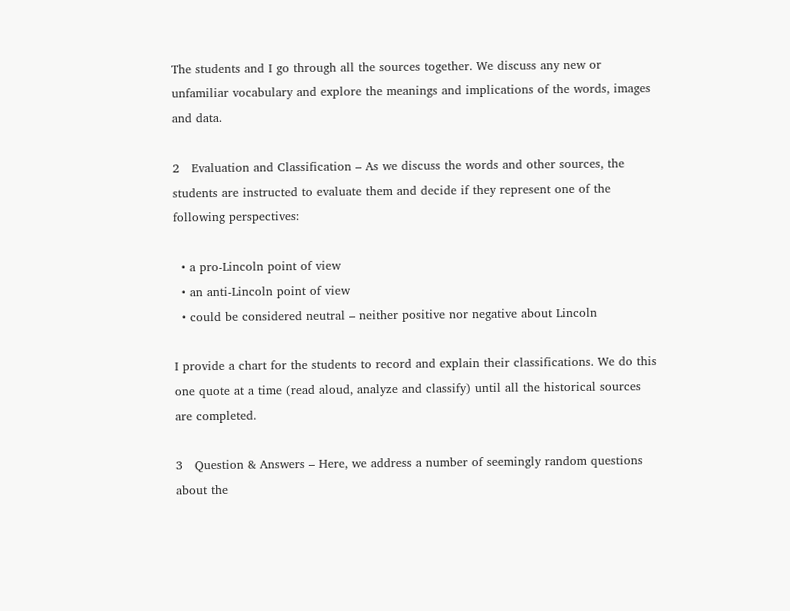The students and I go through all the sources together. We discuss any new or unfamiliar vocabulary and explore the meanings and implications of the words, images and data.

2   Evaluation and Classification – As we discuss the words and other sources, the students are instructed to evaluate them and decide if they represent one of the following perspectives:

  • a pro-Lincoln point of view
  • an anti-Lincoln point of view
  • could be considered neutral – neither positive nor negative about Lincoln

I provide a chart for the students to record and explain their classifications. We do this one quote at a time (read aloud, analyze and classify) until all the historical sources are completed.

3   Question & Answers – Here, we address a number of seemingly random questions about the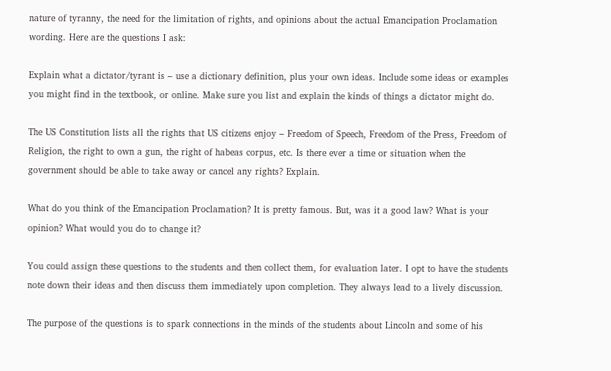nature of tyranny, the need for the limitation of rights, and opinions about the actual Emancipation Proclamation wording. Here are the questions I ask:

Explain what a dictator/tyrant is – use a dictionary definition, plus your own ideas. Include some ideas or examples you might find in the textbook, or online. Make sure you list and explain the kinds of things a dictator might do.

The US Constitution lists all the rights that US citizens enjoy – Freedom of Speech, Freedom of the Press, Freedom of Religion, the right to own a gun, the right of habeas corpus, etc. Is there ever a time or situation when the government should be able to take away or cancel any rights? Explain.

What do you think of the Emancipation Proclamation? It is pretty famous. But, was it a good law? What is your opinion? What would you do to change it?

You could assign these questions to the students and then collect them, for evaluation later. I opt to have the students note down their ideas and then discuss them immediately upon completion. They always lead to a lively discussion.

The purpose of the questions is to spark connections in the minds of the students about Lincoln and some of his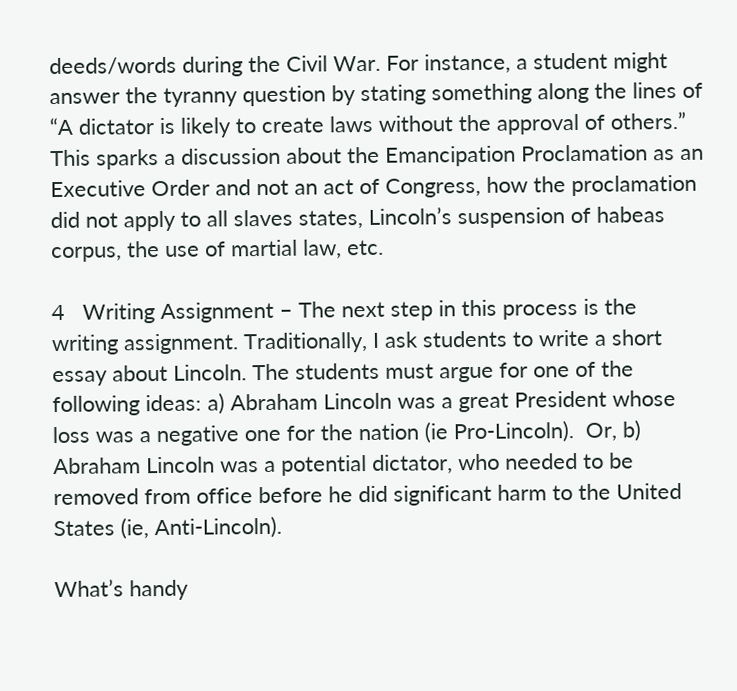deeds/words during the Civil War. For instance, a student might answer the tyranny question by stating something along the lines of “A dictator is likely to create laws without the approval of others.” This sparks a discussion about the Emancipation Proclamation as an Executive Order and not an act of Congress, how the proclamation did not apply to all slaves states, Lincoln’s suspension of habeas corpus, the use of martial law, etc.

4   Writing Assignment – The next step in this process is the writing assignment. Traditionally, I ask students to write a short essay about Lincoln. The students must argue for one of the following ideas: a) Abraham Lincoln was a great President whose loss was a negative one for the nation (ie Pro-Lincoln).  Or, b) Abraham Lincoln was a potential dictator, who needed to be removed from office before he did significant harm to the United States (ie, Anti-Lincoln).

What’s handy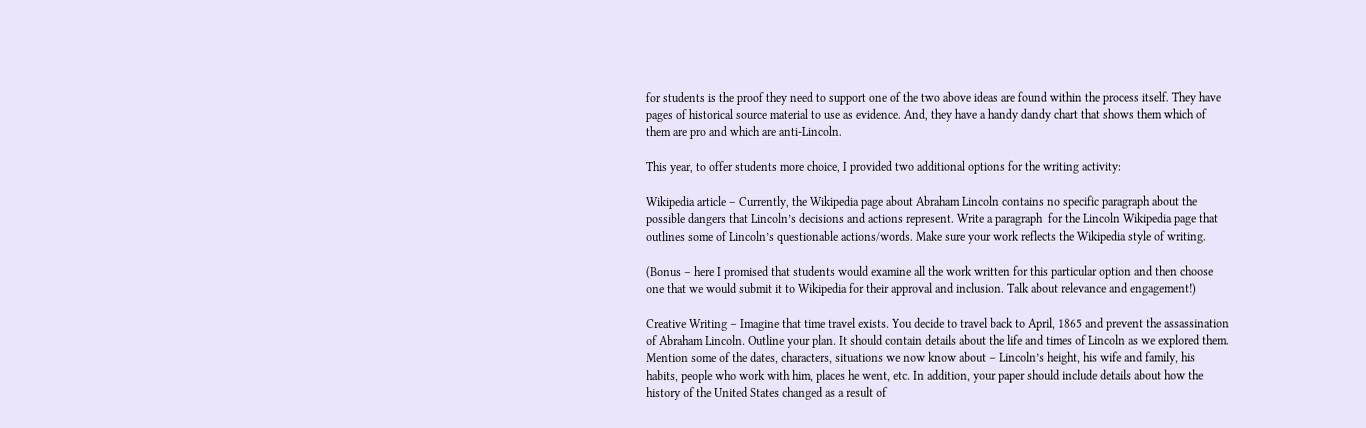for students is the proof they need to support one of the two above ideas are found within the process itself. They have pages of historical source material to use as evidence. And, they have a handy dandy chart that shows them which of them are pro and which are anti-Lincoln.

This year, to offer students more choice, I provided two additional options for the writing activity:

Wikipedia article – Currently, the Wikipedia page about Abraham Lincoln contains no specific paragraph about the possible dangers that Lincoln’s decisions and actions represent. Write a paragraph  for the Lincoln Wikipedia page that outlines some of Lincoln’s questionable actions/words. Make sure your work reflects the Wikipedia style of writing.

(Bonus – here I promised that students would examine all the work written for this particular option and then choose one that we would submit it to Wikipedia for their approval and inclusion. Talk about relevance and engagement!)

Creative Writing – Imagine that time travel exists. You decide to travel back to April, 1865 and prevent the assassination of Abraham Lincoln. Outline your plan. It should contain details about the life and times of Lincoln as we explored them. Mention some of the dates, characters, situations we now know about – Lincoln’s height, his wife and family, his habits, people who work with him, places he went, etc. In addition, your paper should include details about how the history of the United States changed as a result of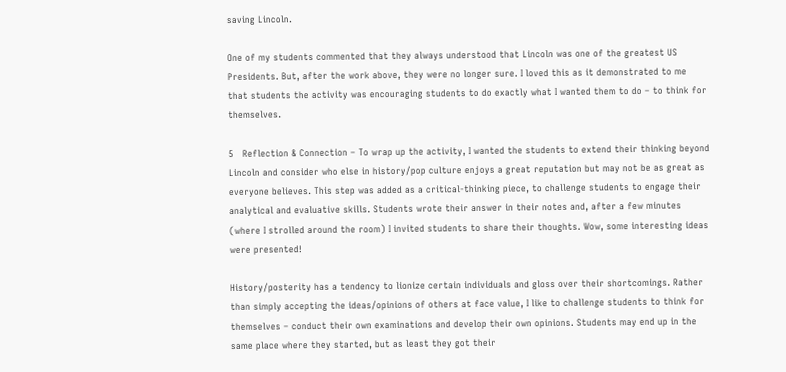saving Lincoln.

One of my students commented that they always understood that Lincoln was one of the greatest US Presidents. But, after the work above, they were no longer sure. I loved this as it demonstrated to me that students the activity was encouraging students to do exactly what I wanted them to do – to think for themselves.

5   Reflection & Connection – To wrap up the activity, I wanted the students to extend their thinking beyond Lincoln and consider who else in history/pop culture enjoys a great reputation but may not be as great as everyone believes. This step was added as a critical-thinking piece, to challenge students to engage their analytical and evaluative skills. Students wrote their answer in their notes and, after a few minutes (where I strolled around the room) I invited students to share their thoughts. Wow, some interesting ideas were presented!

History/posterity has a tendency to lionize certain individuals and gloss over their shortcomings. Rather than simply accepting the ideas/opinions of others at face value, I like to challenge students to think for themselves – conduct their own examinations and develop their own opinions. Students may end up in the same place where they started, but as least they got their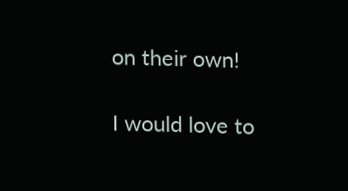on their own!

I would love to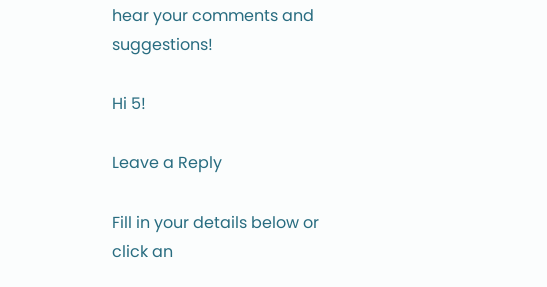hear your comments and suggestions!

Hi 5!

Leave a Reply

Fill in your details below or click an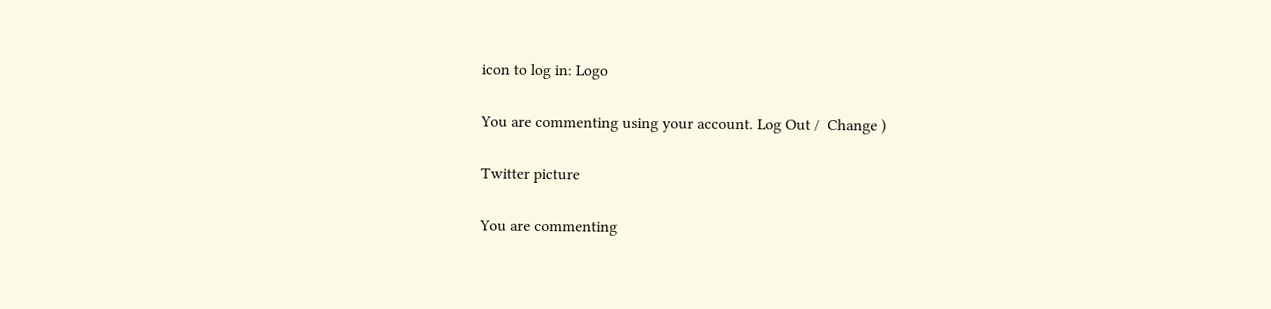icon to log in: Logo

You are commenting using your account. Log Out /  Change )

Twitter picture

You are commenting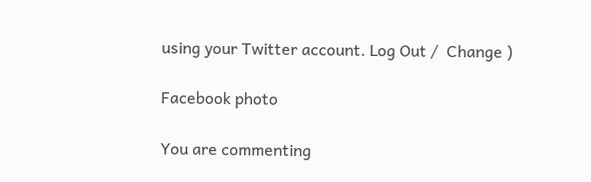using your Twitter account. Log Out /  Change )

Facebook photo

You are commenting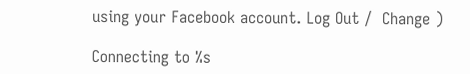using your Facebook account. Log Out /  Change )

Connecting to %s